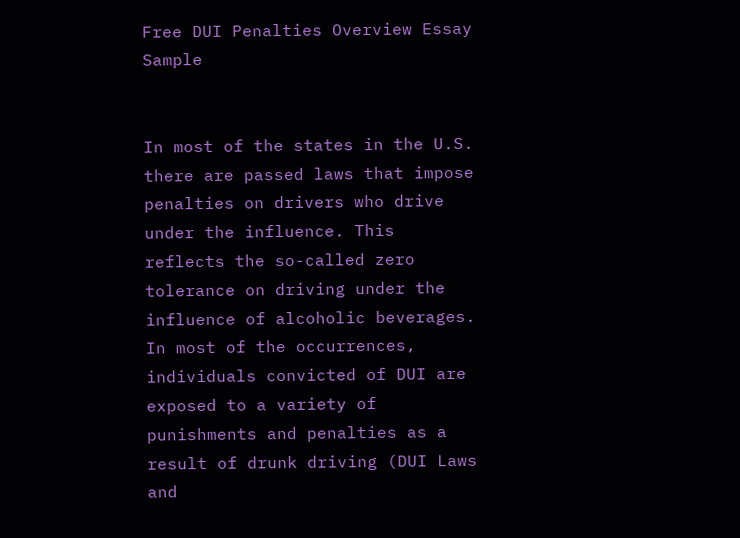Free DUI Penalties Overview Essay Sample


In most of the states in the U.S. there are passed laws that impose penalties on drivers who drive under the influence. This reflects the so-called zero tolerance on driving under the influence of alcoholic beverages. In most of the occurrences, individuals convicted of DUI are exposed to a variety of punishments and penalties as a result of drunk driving (DUI Laws and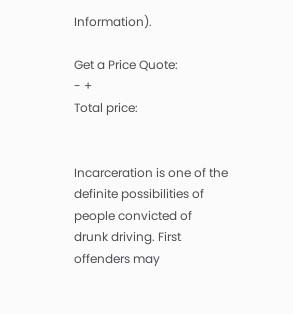Information).

Get a Price Quote:
- +
Total price:


Incarceration is one of the definite possibilities of people convicted of drunk driving. First offenders may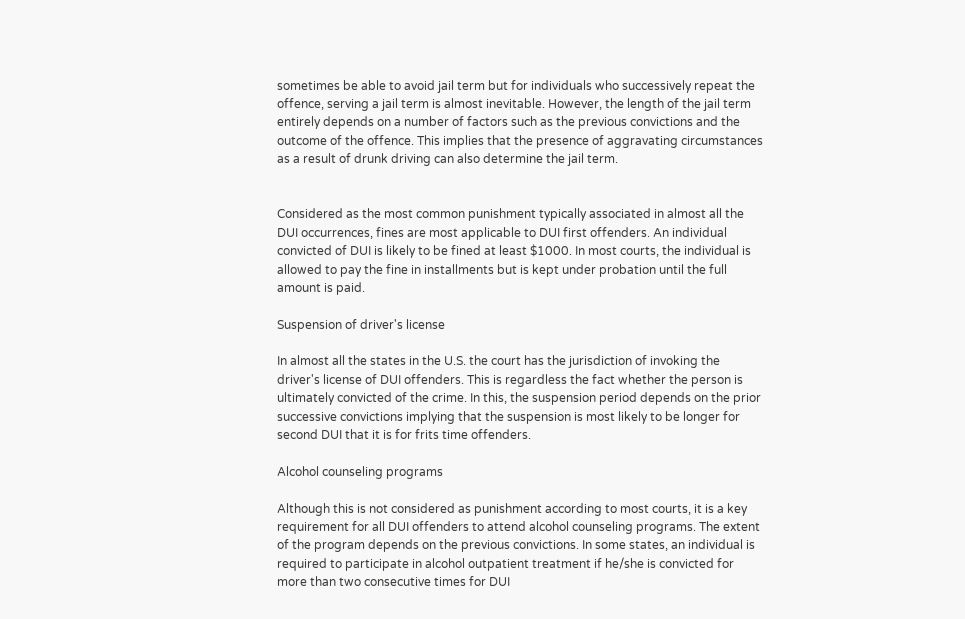sometimes be able to avoid jail term but for individuals who successively repeat the offence, serving a jail term is almost inevitable. However, the length of the jail term entirely depends on a number of factors such as the previous convictions and the outcome of the offence. This implies that the presence of aggravating circumstances as a result of drunk driving can also determine the jail term.


Considered as the most common punishment typically associated in almost all the DUI occurrences, fines are most applicable to DUI first offenders. An individual convicted of DUI is likely to be fined at least $1000. In most courts, the individual is allowed to pay the fine in installments but is kept under probation until the full amount is paid.

Suspension of driver's license

In almost all the states in the U.S. the court has the jurisdiction of invoking the driver's license of DUI offenders. This is regardless the fact whether the person is ultimately convicted of the crime. In this, the suspension period depends on the prior successive convictions implying that the suspension is most likely to be longer for second DUI that it is for frits time offenders.

Alcohol counseling programs

Although this is not considered as punishment according to most courts, it is a key requirement for all DUI offenders to attend alcohol counseling programs. The extent of the program depends on the previous convictions. In some states, an individual is required to participate in alcohol outpatient treatment if he/she is convicted for more than two consecutive times for DUI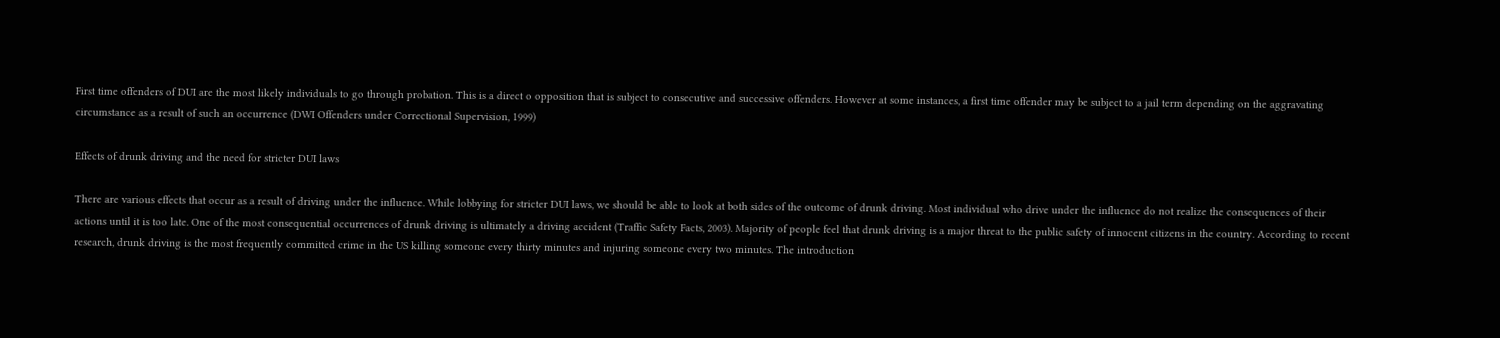First time offenders of DUI are the most likely individuals to go through probation. This is a direct o opposition that is subject to consecutive and successive offenders. However at some instances, a first time offender may be subject to a jail term depending on the aggravating circumstance as a result of such an occurrence (DWI Offenders under Correctional Supervision, 1999)

Effects of drunk driving and the need for stricter DUI laws

There are various effects that occur as a result of driving under the influence. While lobbying for stricter DUI laws, we should be able to look at both sides of the outcome of drunk driving. Most individual who drive under the influence do not realize the consequences of their actions until it is too late. One of the most consequential occurrences of drunk driving is ultimately a driving accident (Traffic Safety Facts, 2003). Majority of people feel that drunk driving is a major threat to the public safety of innocent citizens in the country. According to recent research, drunk driving is the most frequently committed crime in the US killing someone every thirty minutes and injuring someone every two minutes. The introduction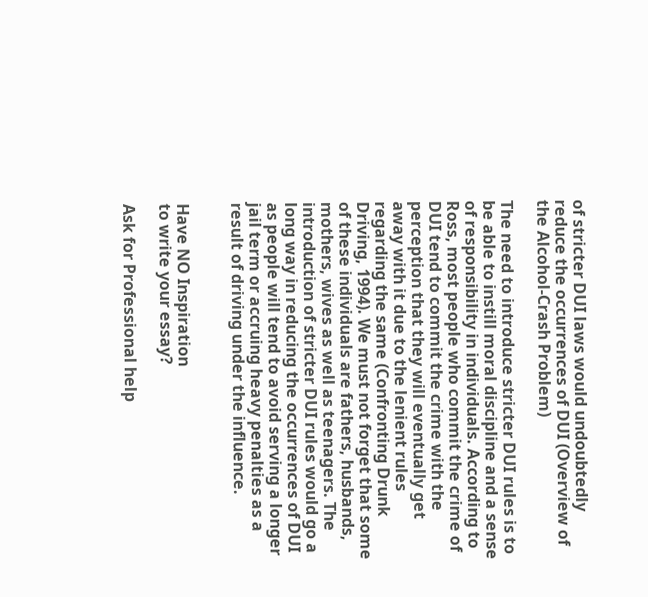of stricter DUI laws would undoubtedly reduce the occurrences of DUI (Overview of the Alcohol-Crash Problem)

The need to introduce stricter DUI rules is to be able to instill moral discipline and a sense of responsibility in individuals. According to Ross, most people who commit the crime of DUI tend to commit the crime with the perception that they will eventually get away with it due to the lenient rules regarding the same (Confronting Drunk Driving, 1994). We must not forget that some of these individuals are fathers, husbands, mothers, wives as well as teenagers. The introduction of stricter DUI rules would go a long way in reducing the occurrences of DUI as people will tend to avoid serving a longer jail term or accruing heavy penalties as a result of driving under the influence.


Have NO Inspiration
to write your essay?

Ask for Professional help